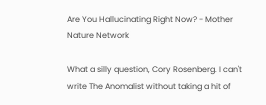Are You Hallucinating Right Now? - Mother Nature Network

What a silly question, Cory Rosenberg. I can't write The Anomalist without taking a hit of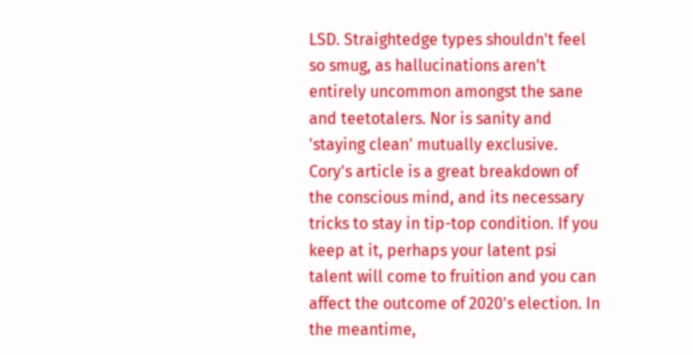LSD. Straightedge types shouldn't feel so smug, as hallucinations aren't entirely uncommon amongst the sane and teetotalers. Nor is sanity and 'staying clean' mutually exclusive. Cory's article is a great breakdown of the conscious mind, and its necessary tricks to stay in tip-top condition. If you keep at it, perhaps your latent psi talent will come to fruition and you can affect the outcome of 2020's election. In the meantime,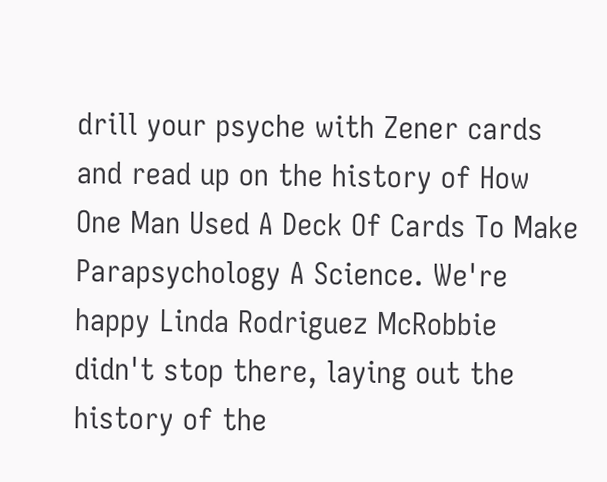drill your psyche with Zener cards and read up on the history of How One Man Used A Deck Of Cards To Make Parapsychology A Science. We're happy Linda Rodriguez McRobbie didn't stop there, laying out the history of the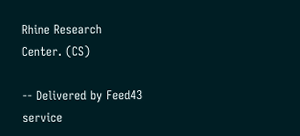Rhine Research Center. (CS)

-- Delivered by Feed43 service